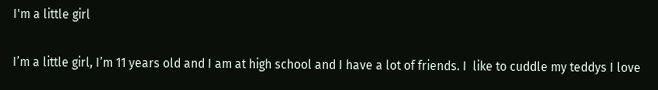I'm a little girl

I’m a little girl, I’m 11 years old and I am at high school and I have a lot of friends. I  like to cuddle my teddys I love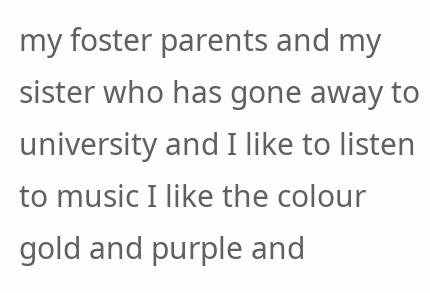my foster parents and my sister who has gone away to university and I like to listen to music I like the colour gold and purple and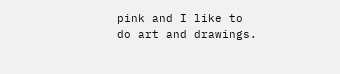pink and I like to do art and drawings.